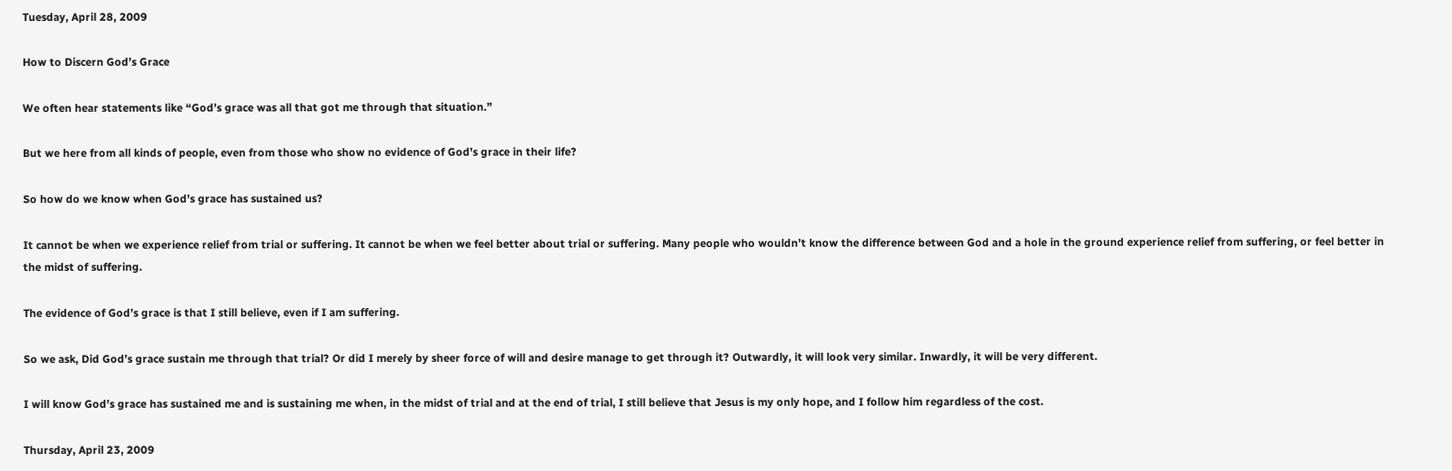Tuesday, April 28, 2009

How to Discern God’s Grace

We often hear statements like “God’s grace was all that got me through that situation.”

But we here from all kinds of people, even from those who show no evidence of God’s grace in their life?

So how do we know when God’s grace has sustained us?

It cannot be when we experience relief from trial or suffering. It cannot be when we feel better about trial or suffering. Many people who wouldn’t know the difference between God and a hole in the ground experience relief from suffering, or feel better in the midst of suffering.

The evidence of God’s grace is that I still believe, even if I am suffering.

So we ask, Did God’s grace sustain me through that trial? Or did I merely by sheer force of will and desire manage to get through it? Outwardly, it will look very similar. Inwardly, it will be very different.

I will know God’s grace has sustained me and is sustaining me when, in the midst of trial and at the end of trial, I still believe that Jesus is my only hope, and I follow him regardless of the cost.

Thursday, April 23, 2009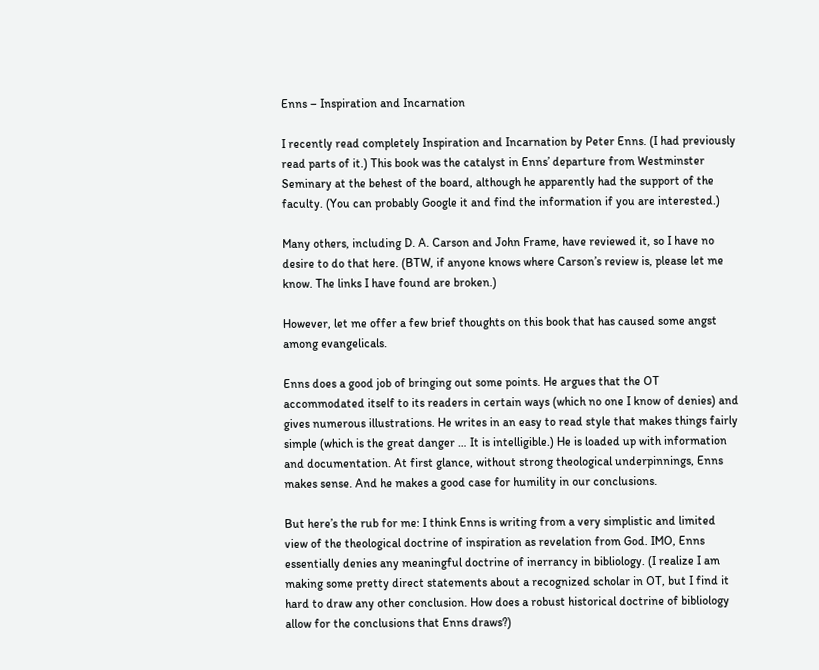Enns – Inspiration and Incarnation

I recently read completely Inspiration and Incarnation by Peter Enns. (I had previously read parts of it.) This book was the catalyst in Enns’ departure from Westminster Seminary at the behest of the board, although he apparently had the support of the faculty. (You can probably Google it and find the information if you are interested.)

Many others, including D. A. Carson and John Frame, have reviewed it, so I have no desire to do that here. (BTW, if anyone knows where Carson’s review is, please let me know. The links I have found are broken.)

However, let me offer a few brief thoughts on this book that has caused some angst among evangelicals.

Enns does a good job of bringing out some points. He argues that the OT accommodated itself to its readers in certain ways (which no one I know of denies) and gives numerous illustrations. He writes in an easy to read style that makes things fairly simple (which is the great danger … It is intelligible.) He is loaded up with information and documentation. At first glance, without strong theological underpinnings, Enns makes sense. And he makes a good case for humility in our conclusions.

But here’s the rub for me: I think Enns is writing from a very simplistic and limited view of the theological doctrine of inspiration as revelation from God. IMO, Enns essentially denies any meaningful doctrine of inerrancy in bibliology. (I realize I am making some pretty direct statements about a recognized scholar in OT, but I find it hard to draw any other conclusion. How does a robust historical doctrine of bibliology allow for the conclusions that Enns draws?)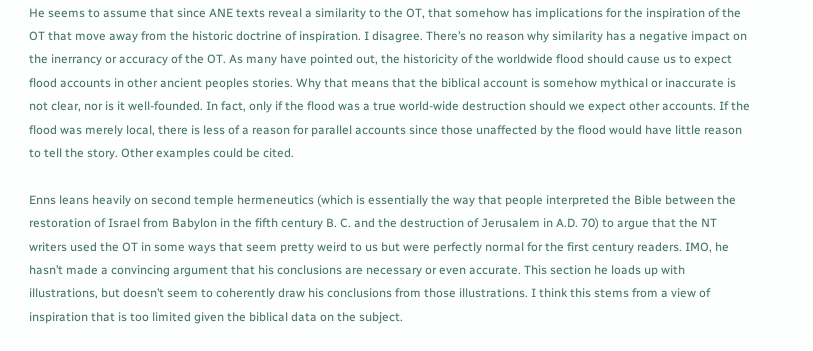He seems to assume that since ANE texts reveal a similarity to the OT, that somehow has implications for the inspiration of the OT that move away from the historic doctrine of inspiration. I disagree. There’s no reason why similarity has a negative impact on the inerrancy or accuracy of the OT. As many have pointed out, the historicity of the worldwide flood should cause us to expect flood accounts in other ancient peoples stories. Why that means that the biblical account is somehow mythical or inaccurate is not clear, nor is it well-founded. In fact, only if the flood was a true world-wide destruction should we expect other accounts. If the flood was merely local, there is less of a reason for parallel accounts since those unaffected by the flood would have little reason to tell the story. Other examples could be cited.

Enns leans heavily on second temple hermeneutics (which is essentially the way that people interpreted the Bible between the restoration of Israel from Babylon in the fifth century B. C. and the destruction of Jerusalem in A.D. 70) to argue that the NT writers used the OT in some ways that seem pretty weird to us but were perfectly normal for the first century readers. IMO, he hasn’t made a convincing argument that his conclusions are necessary or even accurate. This section he loads up with illustrations, but doesn’t seem to coherently draw his conclusions from those illustrations. I think this stems from a view of inspiration that is too limited given the biblical data on the subject.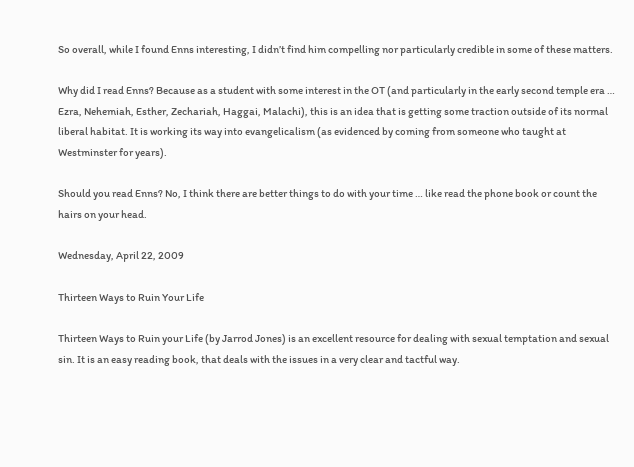So overall, while I found Enns interesting, I didn’t find him compelling nor particularly credible in some of these matters.

Why did I read Enns? Because as a student with some interest in the OT (and particularly in the early second temple era … Ezra, Nehemiah, Esther, Zechariah, Haggai, Malachi), this is an idea that is getting some traction outside of its normal liberal habitat. It is working its way into evangelicalism (as evidenced by coming from someone who taught at Westminster for years).

Should you read Enns? No, I think there are better things to do with your time … like read the phone book or count the hairs on your head.

Wednesday, April 22, 2009

Thirteen Ways to Ruin Your Life

Thirteen Ways to Ruin your Life (by Jarrod Jones) is an excellent resource for dealing with sexual temptation and sexual sin. It is an easy reading book, that deals with the issues in a very clear and tactful way.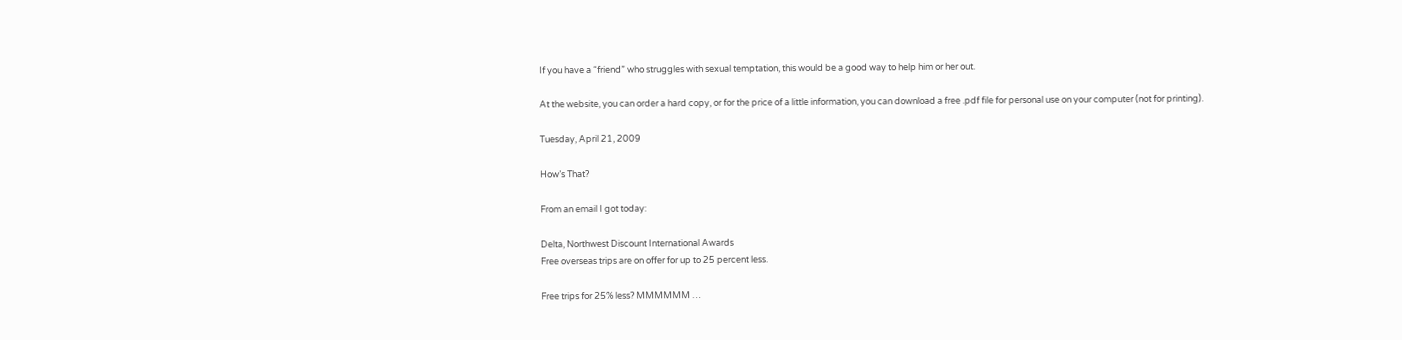If you have a “friend” who struggles with sexual temptation, this would be a good way to help him or her out.

At the website, you can order a hard copy, or for the price of a little information, you can download a free .pdf file for personal use on your computer (not for printing).

Tuesday, April 21, 2009

How’s That?

From an email I got today:

Delta, Northwest Discount International Awards
Free overseas trips are on offer for up to 25 percent less.

Free trips for 25% less? MMMMMM …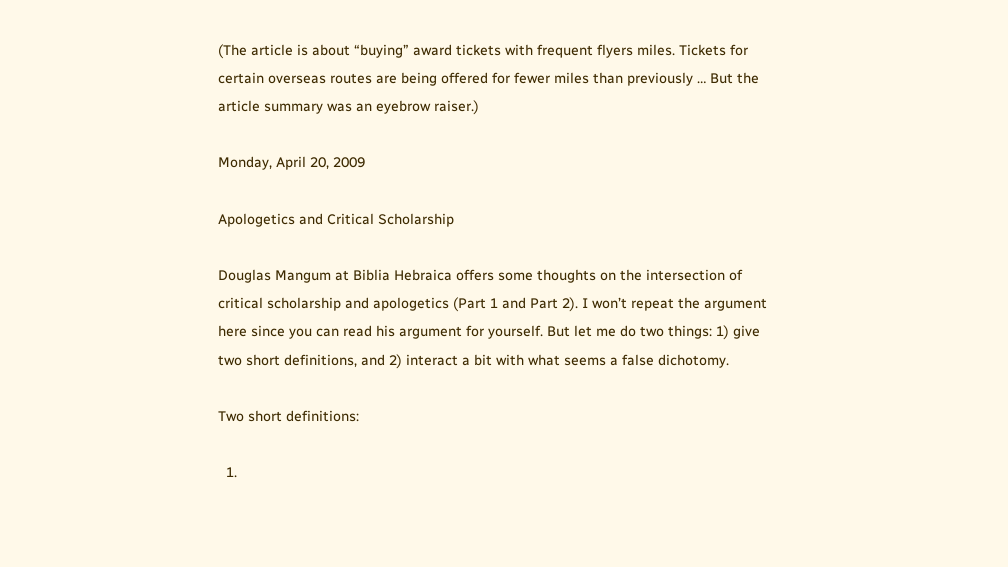(The article is about “buying” award tickets with frequent flyers miles. Tickets for certain overseas routes are being offered for fewer miles than previously … But the article summary was an eyebrow raiser.)

Monday, April 20, 2009

Apologetics and Critical Scholarship

Douglas Mangum at Biblia Hebraica offers some thoughts on the intersection of critical scholarship and apologetics (Part 1 and Part 2). I won’t repeat the argument here since you can read his argument for yourself. But let me do two things: 1) give two short definitions, and 2) interact a bit with what seems a false dichotomy.

Two short definitions:

  1.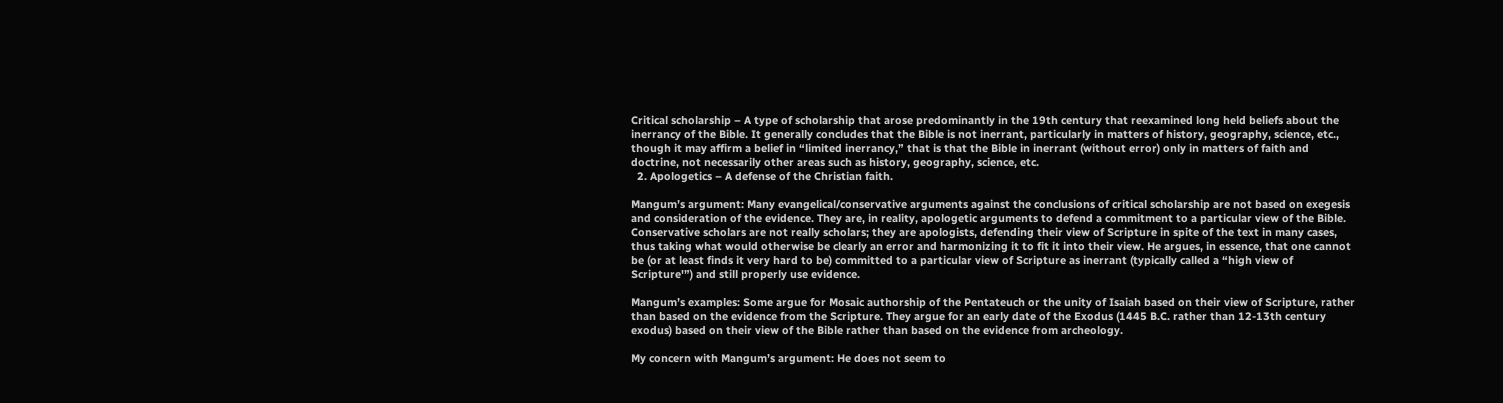Critical scholarship – A type of scholarship that arose predominantly in the 19th century that reexamined long held beliefs about the inerrancy of the Bible. It generally concludes that the Bible is not inerrant, particularly in matters of history, geography, science, etc., though it may affirm a belief in “limited inerrancy,” that is that the Bible in inerrant (without error) only in matters of faith and doctrine, not necessarily other areas such as history, geography, science, etc.
  2. Apologetics – A defense of the Christian faith.

Mangum’s argument: Many evangelical/conservative arguments against the conclusions of critical scholarship are not based on exegesis and consideration of the evidence. They are, in reality, apologetic arguments to defend a commitment to a particular view of the Bible. Conservative scholars are not really scholars; they are apologists, defending their view of Scripture in spite of the text in many cases, thus taking what would otherwise be clearly an error and harmonizing it to fit it into their view. He argues, in essence, that one cannot be (or at least finds it very hard to be) committed to a particular view of Scripture as inerrant (typically called a “high view of Scripture'”) and still properly use evidence.

Mangum’s examples: Some argue for Mosaic authorship of the Pentateuch or the unity of Isaiah based on their view of Scripture, rather than based on the evidence from the Scripture. They argue for an early date of the Exodus (1445 B.C. rather than 12-13th century exodus) based on their view of the Bible rather than based on the evidence from archeology.

My concern with Mangum’s argument: He does not seem to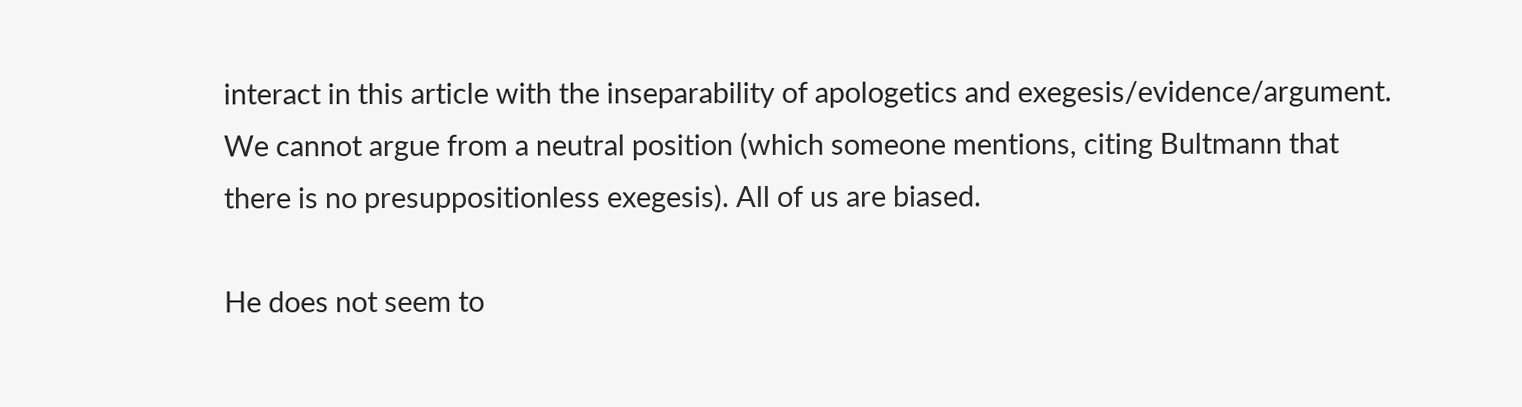interact in this article with the inseparability of apologetics and exegesis/evidence/argument. We cannot argue from a neutral position (which someone mentions, citing Bultmann that there is no presuppositionless exegesis). All of us are biased.

He does not seem to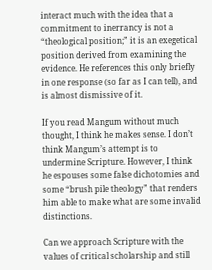interact much with the idea that a commitment to inerrancy is not a “theological position;” it is an exegetical position derived from examining the evidence. He references this only briefly in one response (so far as I can tell), and is almost dismissive of it.

If you read Mangum without much thought, I think he makes sense. I don’t think Mangum’s attempt is to undermine Scripture. However, I think he espouses some false dichotomies and some “brush pile theology” that renders him able to make what are some invalid distinctions.

Can we approach Scripture with the values of critical scholarship and still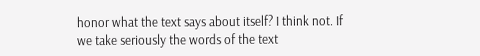honor what the text says about itself? I think not. If we take seriously the words of the text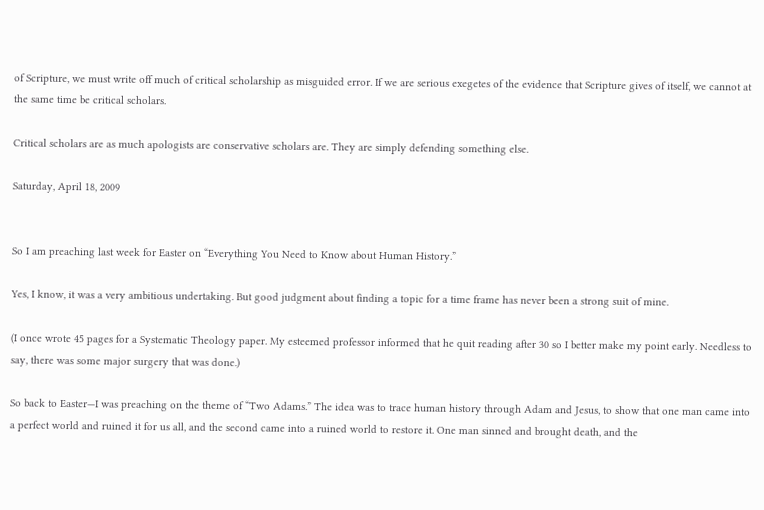of Scripture, we must write off much of critical scholarship as misguided error. If we are serious exegetes of the evidence that Scripture gives of itself, we cannot at the same time be critical scholars.

Critical scholars are as much apologists are conservative scholars are. They are simply defending something else.

Saturday, April 18, 2009


So I am preaching last week for Easter on “Everything You Need to Know about Human History.”

Yes, I know, it was a very ambitious undertaking. But good judgment about finding a topic for a time frame has never been a strong suit of mine.

(I once wrote 45 pages for a Systematic Theology paper. My esteemed professor informed that he quit reading after 30 so I better make my point early. Needless to say, there was some major surgery that was done.)

So back to Easter—I was preaching on the theme of “Two Adams.” The idea was to trace human history through Adam and Jesus, to show that one man came into a perfect world and ruined it for us all, and the second came into a ruined world to restore it. One man sinned and brought death, and the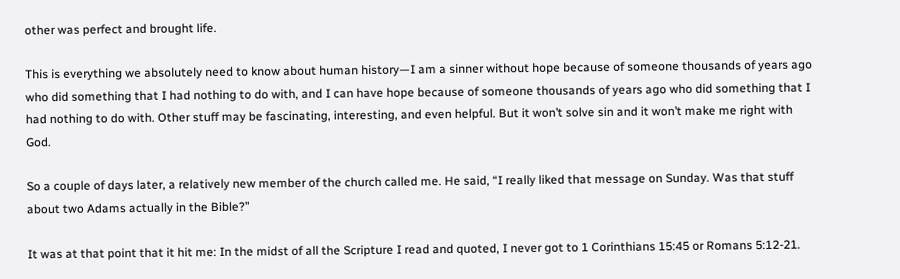other was perfect and brought life.

This is everything we absolutely need to know about human history—I am a sinner without hope because of someone thousands of years ago who did something that I had nothing to do with, and I can have hope because of someone thousands of years ago who did something that I had nothing to do with. Other stuff may be fascinating, interesting, and even helpful. But it won’t solve sin and it won’t make me right with God.

So a couple of days later, a relatively new member of the church called me. He said, “I really liked that message on Sunday. Was that stuff about two Adams actually in the Bible?”

It was at that point that it hit me: In the midst of all the Scripture I read and quoted, I never got to 1 Corinthians 15:45 or Romans 5:12-21.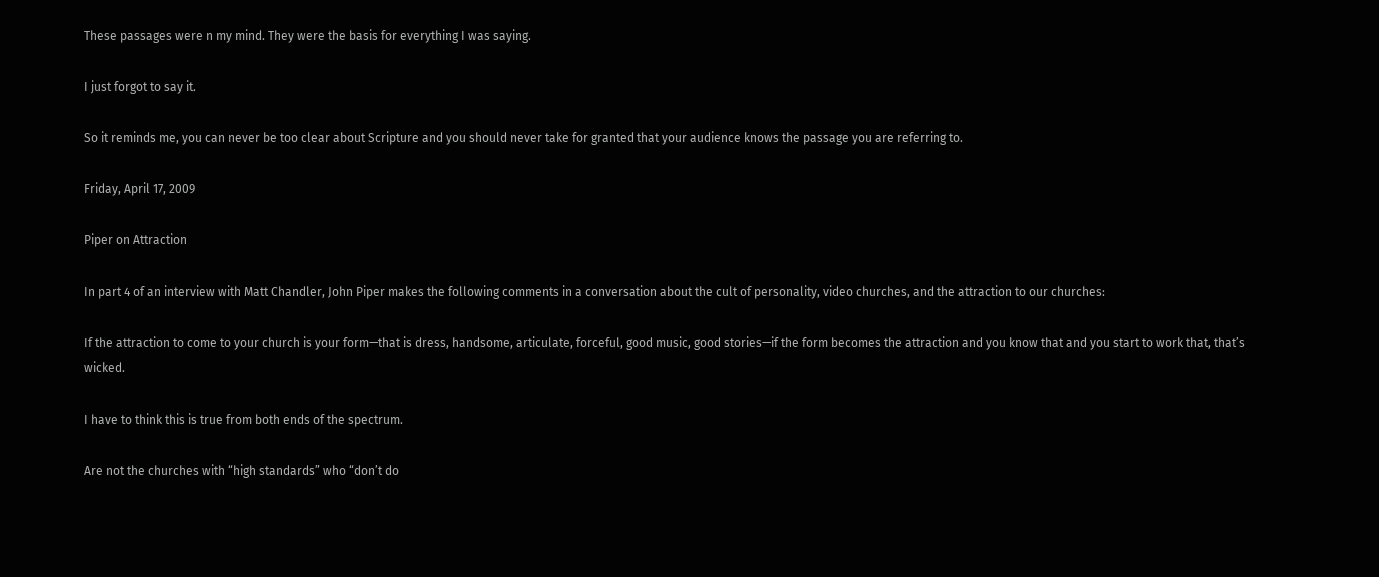These passages were n my mind. They were the basis for everything I was saying.

I just forgot to say it.

So it reminds me, you can never be too clear about Scripture and you should never take for granted that your audience knows the passage you are referring to.

Friday, April 17, 2009

Piper on Attraction

In part 4 of an interview with Matt Chandler, John Piper makes the following comments in a conversation about the cult of personality, video churches, and the attraction to our churches:

If the attraction to come to your church is your form—that is dress, handsome, articulate, forceful, good music, good stories—if the form becomes the attraction and you know that and you start to work that, that’s wicked.

I have to think this is true from both ends of the spectrum.

Are not the churches with “high standards” who “don’t do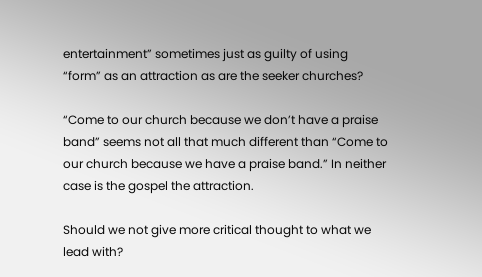entertainment” sometimes just as guilty of using “form” as an attraction as are the seeker churches?

“Come to our church because we don’t have a praise band” seems not all that much different than “Come to our church because we have a praise band.” In neither case is the gospel the attraction.

Should we not give more critical thought to what we lead with?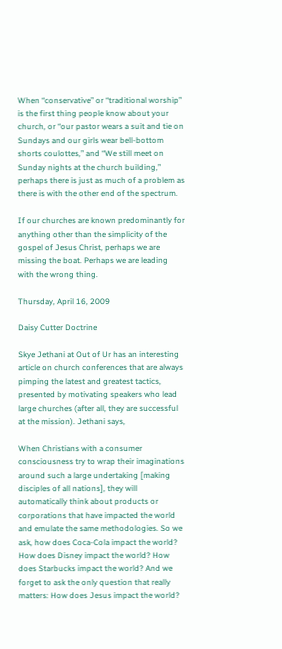When “conservative” or “traditional worship” is the first thing people know about your church, or “our pastor wears a suit and tie on Sundays and our girls wear bell-bottom shorts coulottes,” and “We still meet on Sunday nights at the church building,” perhaps there is just as much of a problem as there is with the other end of the spectrum.

If our churches are known predominantly for anything other than the simplicity of the gospel of Jesus Christ, perhaps we are missing the boat. Perhaps we are leading with the wrong thing.

Thursday, April 16, 2009

Daisy Cutter Doctrine

Skye Jethani at Out of Ur has an interesting article on church conferences that are always pimping the latest and greatest tactics, presented by motivating speakers who lead large churches (after all, they are successful at the mission). Jethani says,

When Christians with a consumer consciousness try to wrap their imaginations around such a large undertaking [making disciples of all nations], they will automatically think about products or corporations that have impacted the world and emulate the same methodologies. So we ask, how does Coca-Cola impact the world? How does Disney impact the world? How does Starbucks impact the world? And we forget to ask the only question that really matters: How does Jesus impact the world?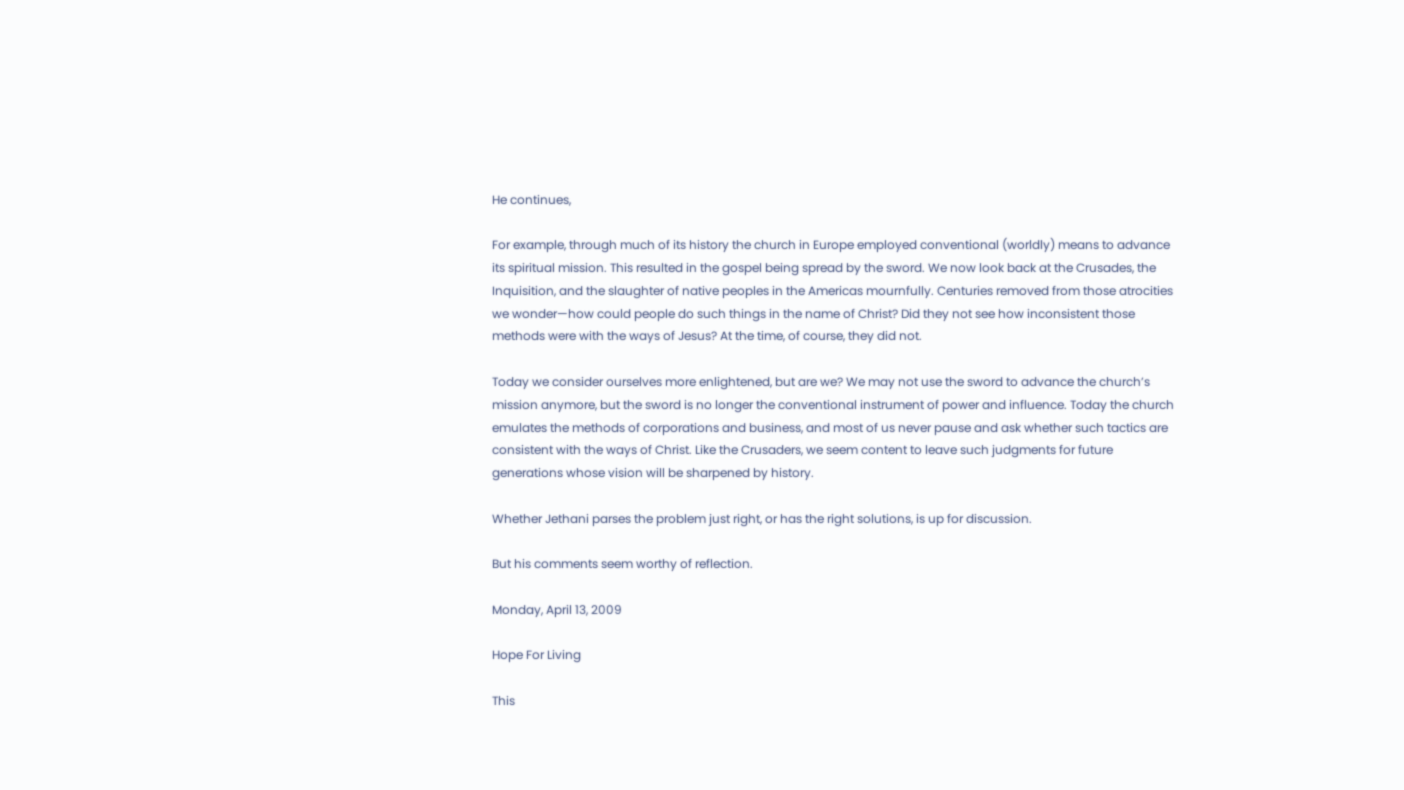He continues,

For example, through much of its history the church in Europe employed conventional (worldly) means to advance its spiritual mission. This resulted in the gospel being spread by the sword. We now look back at the Crusades, the Inquisition, and the slaughter of native peoples in the Americas mournfully. Centuries removed from those atrocities we wonder—how could people do such things in the name of Christ? Did they not see how inconsistent those methods were with the ways of Jesus? At the time, of course, they did not.

Today we consider ourselves more enlightened, but are we? We may not use the sword to advance the church’s mission anymore, but the sword is no longer the conventional instrument of power and influence. Today the church emulates the methods of corporations and business, and most of us never pause and ask whether such tactics are consistent with the ways of Christ. Like the Crusaders, we seem content to leave such judgments for future generations whose vision will be sharpened by history.

Whether Jethani parses the problem just right, or has the right solutions, is up for discussion.

But his comments seem worthy of reflection.

Monday, April 13, 2009

Hope For Living

This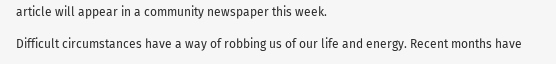article will appear in a community newspaper this week.

Difficult circumstances have a way of robbing us of our life and energy. Recent months have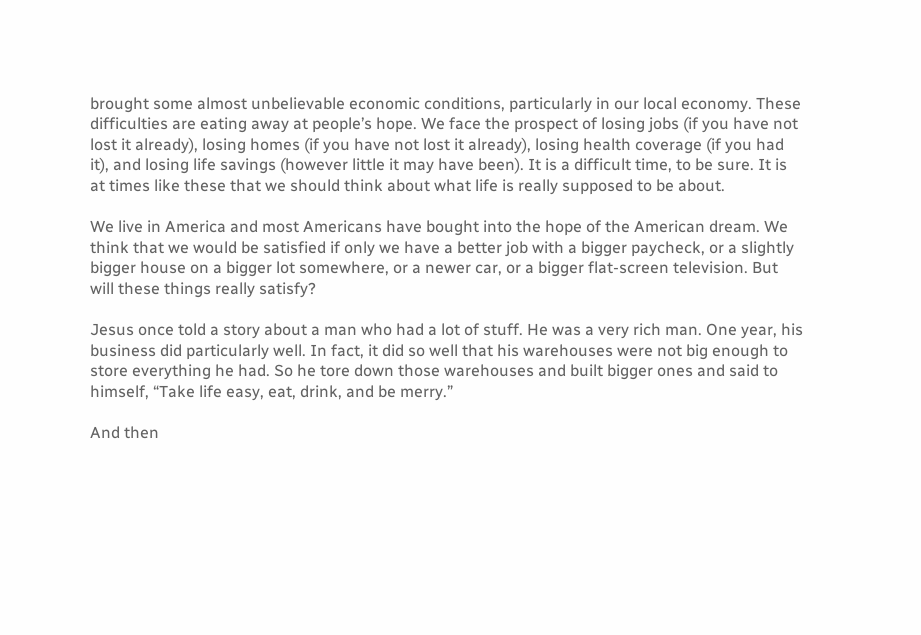brought some almost unbelievable economic conditions, particularly in our local economy. These difficulties are eating away at people’s hope. We face the prospect of losing jobs (if you have not lost it already), losing homes (if you have not lost it already), losing health coverage (if you had it), and losing life savings (however little it may have been). It is a difficult time, to be sure. It is at times like these that we should think about what life is really supposed to be about.

We live in America and most Americans have bought into the hope of the American dream. We think that we would be satisfied if only we have a better job with a bigger paycheck, or a slightly bigger house on a bigger lot somewhere, or a newer car, or a bigger flat-screen television. But will these things really satisfy?

Jesus once told a story about a man who had a lot of stuff. He was a very rich man. One year, his business did particularly well. In fact, it did so well that his warehouses were not big enough to store everything he had. So he tore down those warehouses and built bigger ones and said to himself, “Take life easy, eat, drink, and be merry.”

And then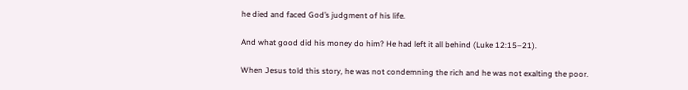he died and faced God’s judgment of his life.

And what good did his money do him? He had left it all behind (Luke 12:15–21).

When Jesus told this story, he was not condemning the rich and he was not exalting the poor.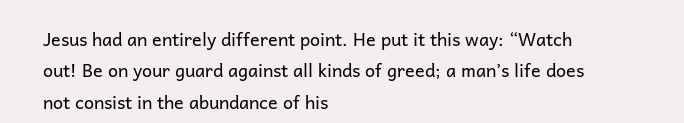Jesus had an entirely different point. He put it this way: “Watch out! Be on your guard against all kinds of greed; a man’s life does not consist in the abundance of his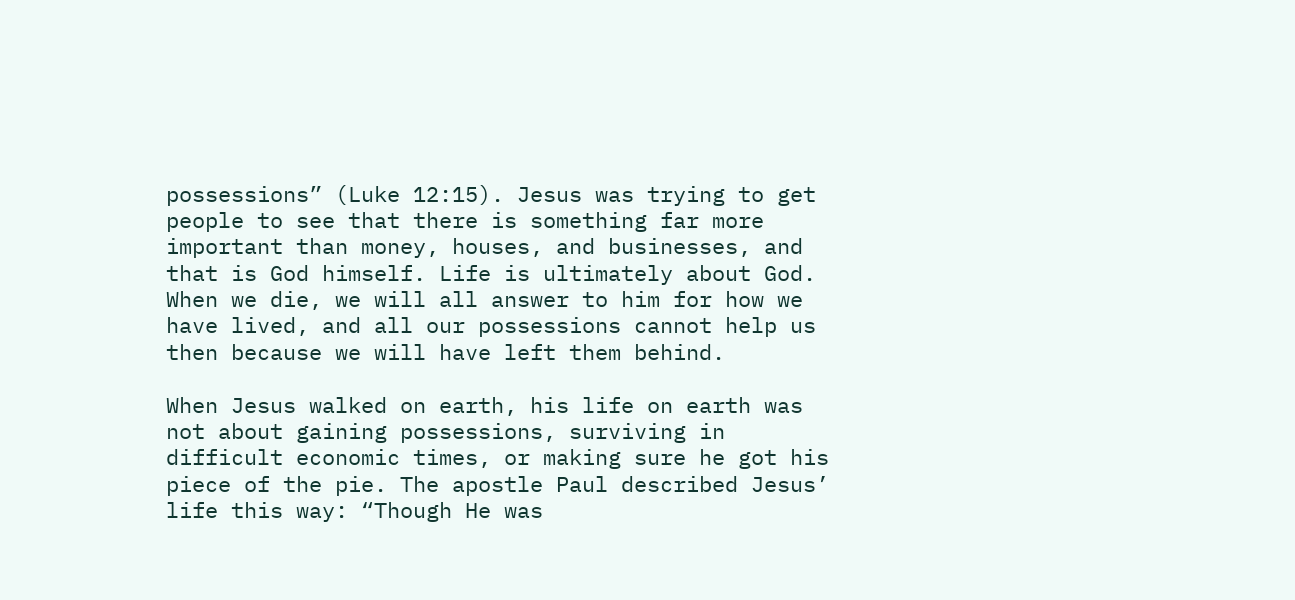possessions” (Luke 12:15). Jesus was trying to get people to see that there is something far more important than money, houses, and businesses, and that is God himself. Life is ultimately about God. When we die, we will all answer to him for how we have lived, and all our possessions cannot help us then because we will have left them behind.

When Jesus walked on earth, his life on earth was not about gaining possessions, surviving in difficult economic times, or making sure he got his piece of the pie. The apostle Paul described Jesus’ life this way: “Though He was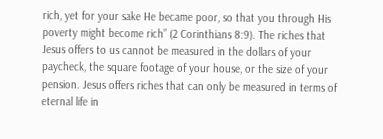rich, yet for your sake He became poor, so that you through His poverty might become rich” (2 Corinthians 8:9). The riches that Jesus offers to us cannot be measured in the dollars of your paycheck, the square footage of your house, or the size of your pension. Jesus offers riches that can only be measured in terms of eternal life in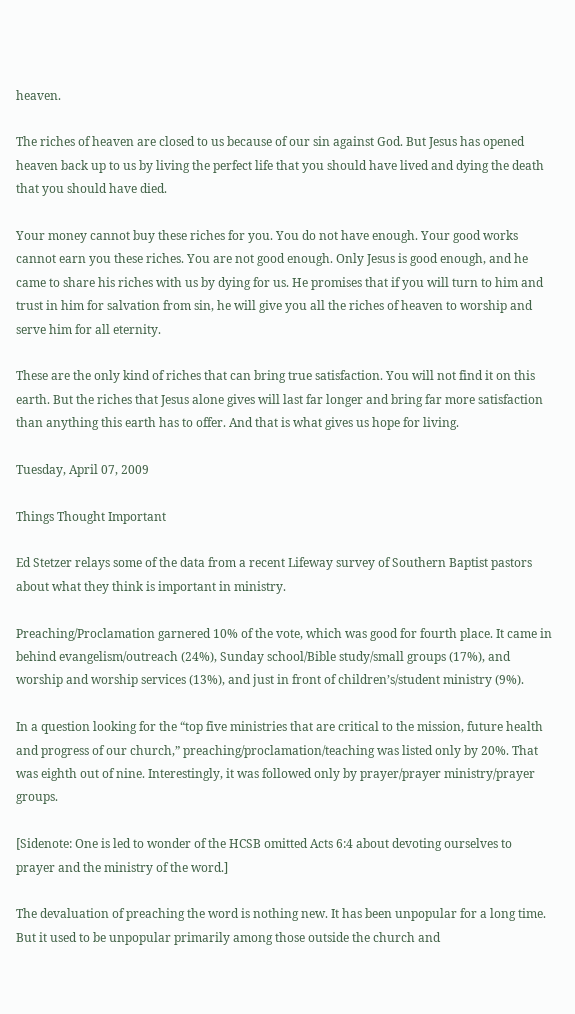heaven.

The riches of heaven are closed to us because of our sin against God. But Jesus has opened heaven back up to us by living the perfect life that you should have lived and dying the death that you should have died.

Your money cannot buy these riches for you. You do not have enough. Your good works cannot earn you these riches. You are not good enough. Only Jesus is good enough, and he came to share his riches with us by dying for us. He promises that if you will turn to him and trust in him for salvation from sin, he will give you all the riches of heaven to worship and serve him for all eternity.

These are the only kind of riches that can bring true satisfaction. You will not find it on this earth. But the riches that Jesus alone gives will last far longer and bring far more satisfaction than anything this earth has to offer. And that is what gives us hope for living.

Tuesday, April 07, 2009

Things Thought Important

Ed Stetzer relays some of the data from a recent Lifeway survey of Southern Baptist pastors about what they think is important in ministry.

Preaching/Proclamation garnered 10% of the vote, which was good for fourth place. It came in behind evangelism/outreach (24%), Sunday school/Bible study/small groups (17%), and worship and worship services (13%), and just in front of children’s/student ministry (9%).

In a question looking for the “top five ministries that are critical to the mission, future health and progress of our church,” preaching/proclamation/teaching was listed only by 20%. That was eighth out of nine. Interestingly, it was followed only by prayer/prayer ministry/prayer groups.

[Sidenote: One is led to wonder of the HCSB omitted Acts 6:4 about devoting ourselves to prayer and the ministry of the word.]

The devaluation of preaching the word is nothing new. It has been unpopular for a long time. But it used to be unpopular primarily among those outside the church and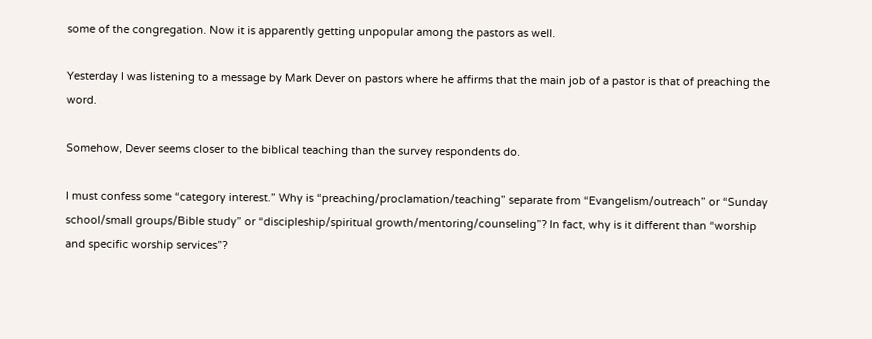some of the congregation. Now it is apparently getting unpopular among the pastors as well.

Yesterday I was listening to a message by Mark Dever on pastors where he affirms that the main job of a pastor is that of preaching the word.

Somehow, Dever seems closer to the biblical teaching than the survey respondents do.

I must confess some “category interest.” Why is “preaching/proclamation/teaching” separate from “Evangelism/outreach” or “Sunday school/small groups/Bible study” or “discipleship/spiritual growth/mentoring/counseling”? In fact, why is it different than “worship and specific worship services”?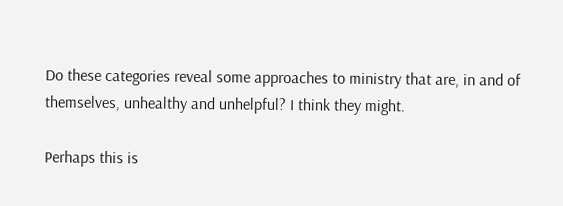Do these categories reveal some approaches to ministry that are, in and of themselves, unhealthy and unhelpful? I think they might.

Perhaps this is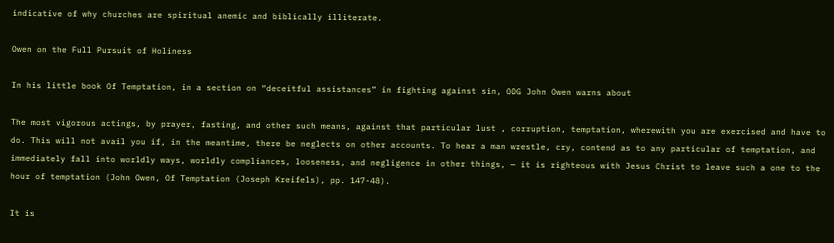indicative of why churches are spiritual anemic and biblically illiterate.

Owen on the Full Pursuit of Holiness

In his little book Of Temptation, in a section on “deceitful assistances” in fighting against sin, ODG John Owen warns about

The most vigorous actings, by prayer, fasting, and other such means, against that particular lust , corruption, temptation, wherewith you are exercised and have to do. This will not avail you if, in the meantime, there be neglects on other accounts. To hear a man wrestle, cry, contend as to any particular of temptation, and immediately fall into worldly ways, worldly compliances, looseness, and negligence in other things, — it is righteous with Jesus Christ to leave such a one to the hour of temptation (John Owen, Of Temptation (Joseph Kreifels), pp. 147-48).

It is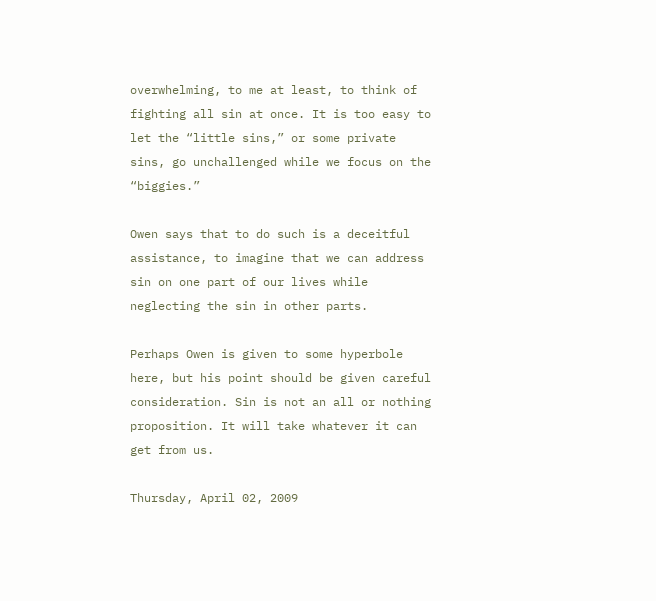overwhelming, to me at least, to think of fighting all sin at once. It is too easy to let the “little sins,” or some private sins, go unchallenged while we focus on the “biggies.”

Owen says that to do such is a deceitful assistance, to imagine that we can address sin on one part of our lives while neglecting the sin in other parts.

Perhaps Owen is given to some hyperbole here, but his point should be given careful consideration. Sin is not an all or nothing proposition. It will take whatever it can get from us.

Thursday, April 02, 2009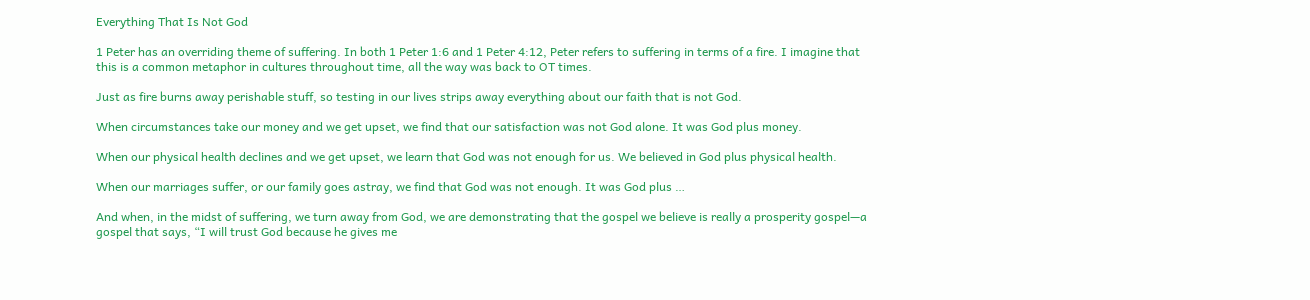Everything That Is Not God

1 Peter has an overriding theme of suffering. In both 1 Peter 1:6 and 1 Peter 4:12, Peter refers to suffering in terms of a fire. I imagine that this is a common metaphor in cultures throughout time, all the way was back to OT times.

Just as fire burns away perishable stuff, so testing in our lives strips away everything about our faith that is not God.

When circumstances take our money and we get upset, we find that our satisfaction was not God alone. It was God plus money.

When our physical health declines and we get upset, we learn that God was not enough for us. We believed in God plus physical health.

When our marriages suffer, or our family goes astray, we find that God was not enough. It was God plus …

And when, in the midst of suffering, we turn away from God, we are demonstrating that the gospel we believe is really a prosperity gospel—a gospel that says, “I will trust God because he gives me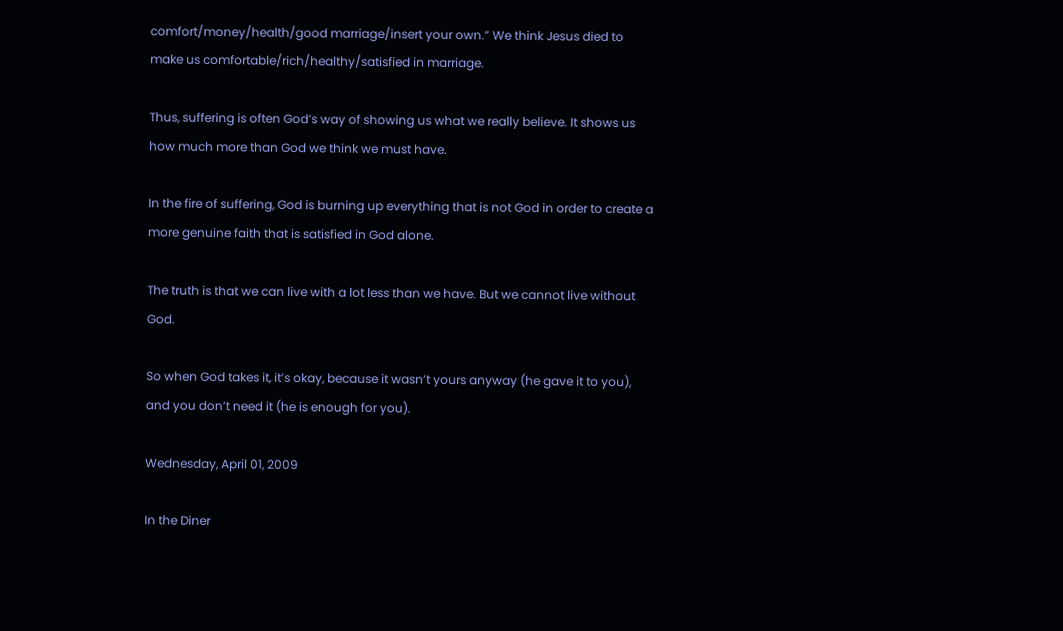comfort/money/health/good marriage/insert your own.” We think Jesus died to make us comfortable/rich/healthy/satisfied in marriage.

Thus, suffering is often God’s way of showing us what we really believe. It shows us how much more than God we think we must have.

In the fire of suffering, God is burning up everything that is not God in order to create a more genuine faith that is satisfied in God alone.

The truth is that we can live with a lot less than we have. But we cannot live without God.

So when God takes it, it’s okay, because it wasn’t yours anyway (he gave it to you), and you don’t need it (he is enough for you).

Wednesday, April 01, 2009

In the Diner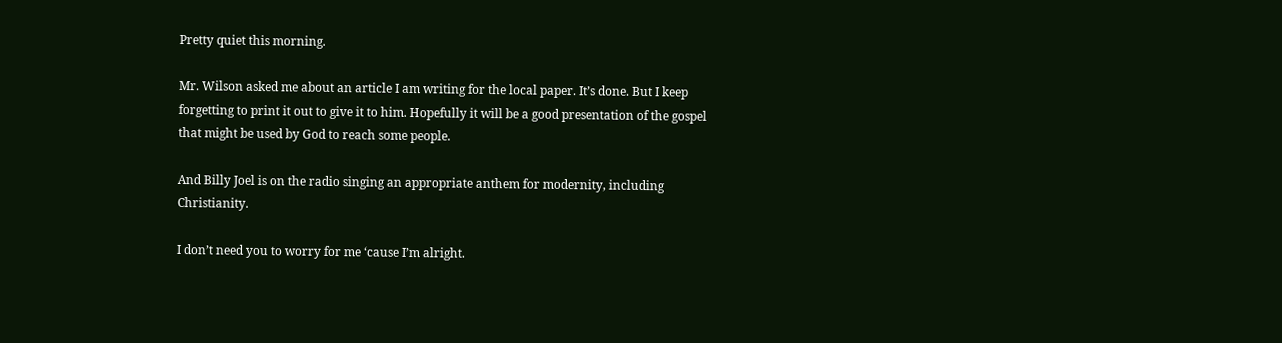Pretty quiet this morning.

Mr. Wilson asked me about an article I am writing for the local paper. It’s done. But I keep forgetting to print it out to give it to him. Hopefully it will be a good presentation of the gospel that might be used by God to reach some people.

And Billy Joel is on the radio singing an appropriate anthem for modernity, including Christianity.

I don’t need you to worry for me ‘cause I’m alright.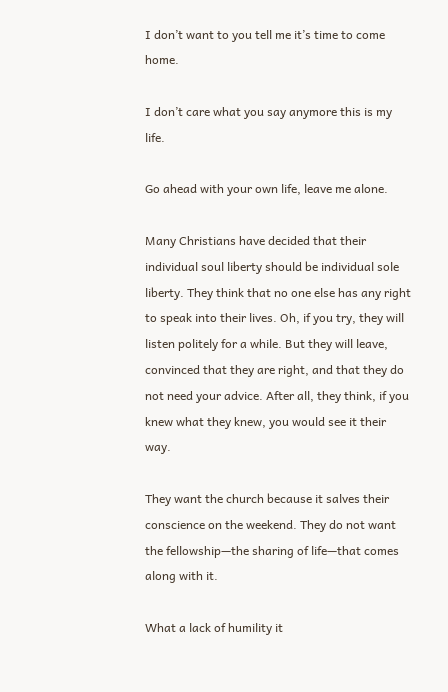I don’t want to you tell me it’s time to come home.

I don’t care what you say anymore this is my life.

Go ahead with your own life, leave me alone.

Many Christians have decided that their individual soul liberty should be individual sole liberty. They think that no one else has any right to speak into their lives. Oh, if you try, they will listen politely for a while. But they will leave, convinced that they are right, and that they do not need your advice. After all, they think, if you knew what they knew, you would see it their way.

They want the church because it salves their conscience on the weekend. They do not want the fellowship—the sharing of life—that comes along with it.

What a lack of humility it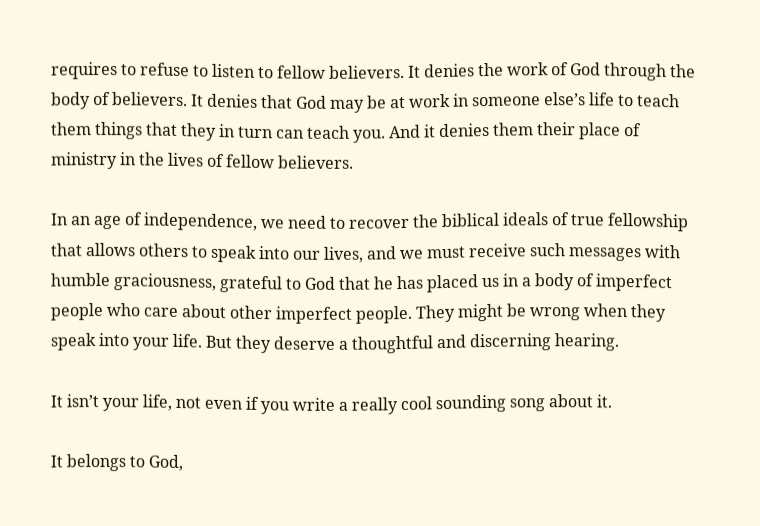requires to refuse to listen to fellow believers. It denies the work of God through the body of believers. It denies that God may be at work in someone else’s life to teach them things that they in turn can teach you. And it denies them their place of ministry in the lives of fellow believers.

In an age of independence, we need to recover the biblical ideals of true fellowship that allows others to speak into our lives, and we must receive such messages with humble graciousness, grateful to God that he has placed us in a body of imperfect people who care about other imperfect people. They might be wrong when they speak into your life. But they deserve a thoughtful and discerning hearing.

It isn’t your life, not even if you write a really cool sounding song about it.

It belongs to God,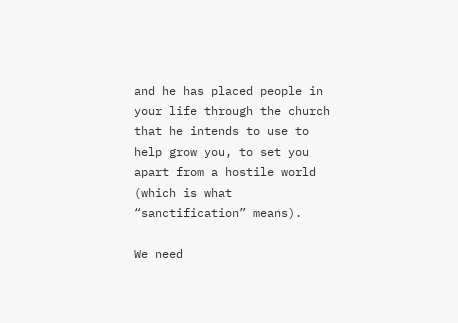and he has placed people in your life through the church that he intends to use to help grow you, to set you apart from a hostile world (which is what “sanctification” means).

We need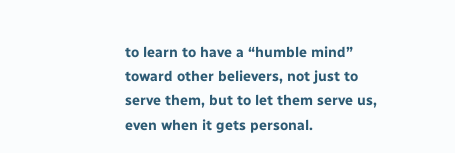to learn to have a “humble mind” toward other believers, not just to serve them, but to let them serve us, even when it gets personal.